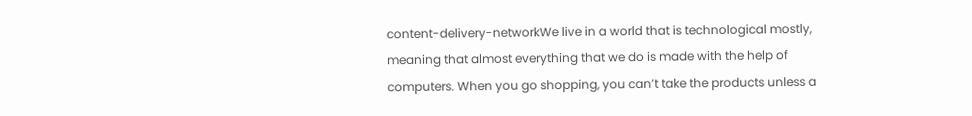content-delivery-networkWe live in a world that is technological mostly, meaning that almost everything that we do is made with the help of computers. When you go shopping, you can’t take the products unless a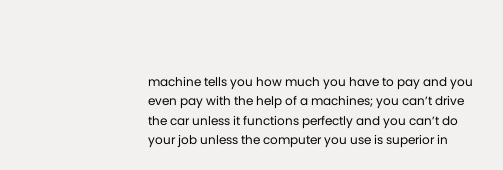machine tells you how much you have to pay and you even pay with the help of a machines; you can’t drive the car unless it functions perfectly and you can’t do your job unless the computer you use is superior in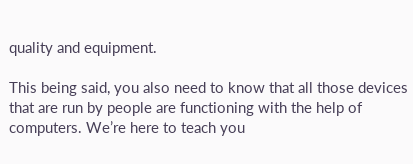quality and equipment.

This being said, you also need to know that all those devices that are run by people are functioning with the help of computers. We’re here to teach you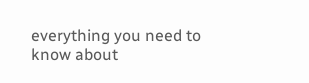everything you need to know about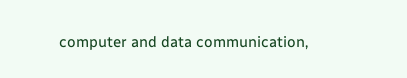computer and data communication,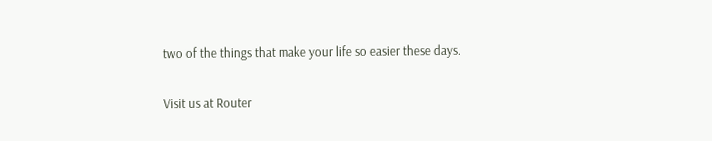two of the things that make your life so easier these days.

Visit us at Router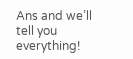Ans and we’ll tell you everything!